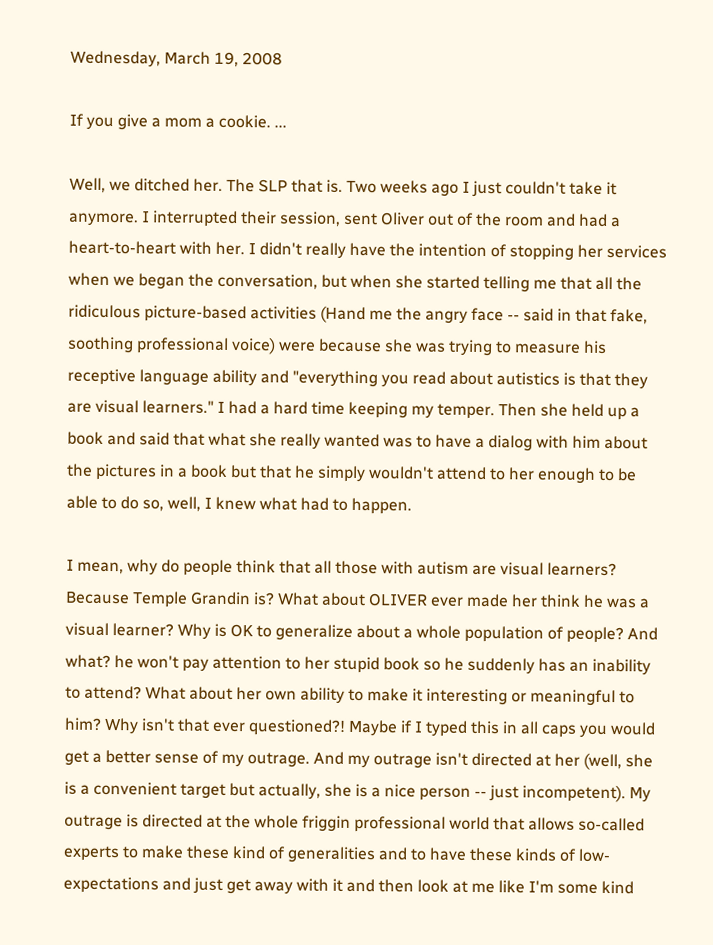Wednesday, March 19, 2008

If you give a mom a cookie. ...

Well, we ditched her. The SLP that is. Two weeks ago I just couldn't take it anymore. I interrupted their session, sent Oliver out of the room and had a heart-to-heart with her. I didn't really have the intention of stopping her services when we began the conversation, but when she started telling me that all the ridiculous picture-based activities (Hand me the angry face -- said in that fake, soothing professional voice) were because she was trying to measure his receptive language ability and "everything you read about autistics is that they are visual learners." I had a hard time keeping my temper. Then she held up a book and said that what she really wanted was to have a dialog with him about the pictures in a book but that he simply wouldn't attend to her enough to be able to do so, well, I knew what had to happen.

I mean, why do people think that all those with autism are visual learners? Because Temple Grandin is? What about OLIVER ever made her think he was a visual learner? Why is OK to generalize about a whole population of people? And what? he won't pay attention to her stupid book so he suddenly has an inability to attend? What about her own ability to make it interesting or meaningful to him? Why isn't that ever questioned?! Maybe if I typed this in all caps you would get a better sense of my outrage. And my outrage isn't directed at her (well, she is a convenient target but actually, she is a nice person -- just incompetent). My outrage is directed at the whole friggin professional world that allows so-called experts to make these kind of generalities and to have these kinds of low-expectations and just get away with it and then look at me like I'm some kind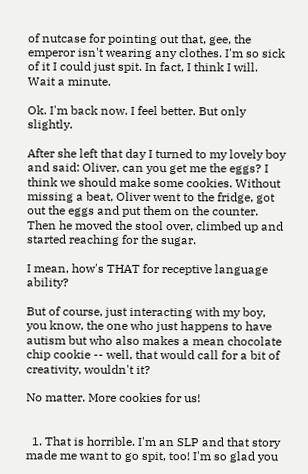of nutcase for pointing out that, gee, the emperor isn't wearing any clothes. I'm so sick of it I could just spit. In fact, I think I will. Wait a minute.

Ok. I'm back now. I feel better. But only slightly.

After she left that day I turned to my lovely boy and said: Oliver, can you get me the eggs? I think we should make some cookies. Without missing a beat, Oliver went to the fridge, got out the eggs and put them on the counter. Then he moved the stool over, climbed up and started reaching for the sugar.

I mean, how's THAT for receptive language ability?

But of course, just interacting with my boy, you know, the one who just happens to have autism but who also makes a mean chocolate chip cookie -- well, that would call for a bit of creativity, wouldn't it?

No matter. More cookies for us!


  1. That is horrible. I'm an SLP and that story made me want to go spit, too! I'm so glad you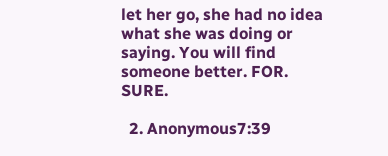let her go, she had no idea what she was doing or saying. You will find someone better. FOR. SURE.

  2. Anonymous7:39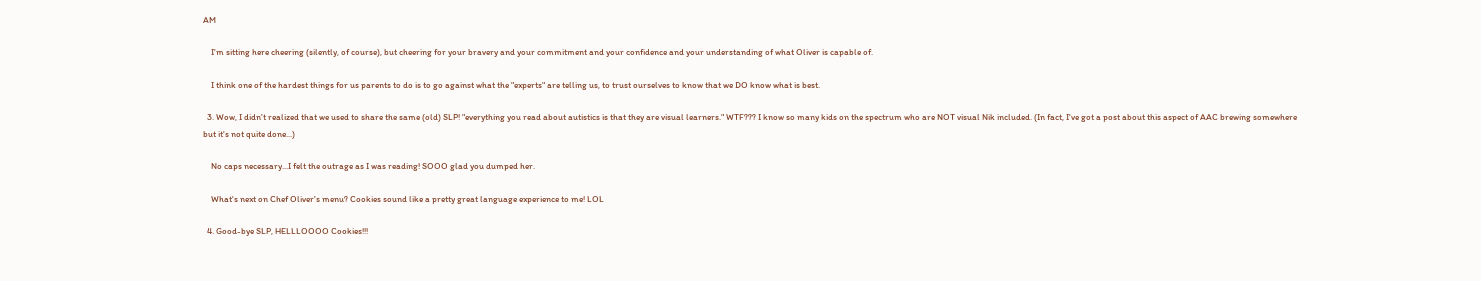AM

    I'm sitting here cheering (silently, of course), but cheering for your bravery and your commitment and your confidence and your understanding of what Oliver is capable of.

    I think one of the hardest things for us parents to do is to go against what the "experts" are telling us, to trust ourselves to know that we DO know what is best.

  3. Wow, I didn't realized that we used to share the same (old) SLP! "everything you read about autistics is that they are visual learners." WTF??? I know so many kids on the spectrum who are NOT visual Nik included. (In fact, I've got a post about this aspect of AAC brewing somewhere but it's not quite done...)

    No caps necessary...I felt the outrage as I was reading! SOOO glad you dumped her.

    What's next on Chef Oliver's menu? Cookies sound like a pretty great language experience to me! LOL

  4. Good-bye SLP, HELLLOOOO Cookies!!!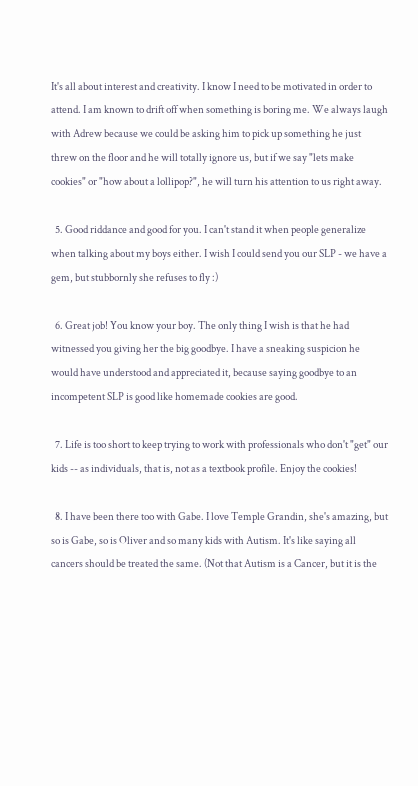It's all about interest and creativity. I know I need to be motivated in order to attend. I am known to drift off when something is boring me. We always laugh with Adrew because we could be asking him to pick up something he just threw on the floor and he will totally ignore us, but if we say "lets make cookies" or "how about a lollipop?", he will turn his attention to us right away.

  5. Good riddance and good for you. I can't stand it when people generalize when talking about my boys either. I wish I could send you our SLP - we have a gem, but stubbornly she refuses to fly :)

  6. Great job! You know your boy. The only thing I wish is that he had witnessed you giving her the big goodbye. I have a sneaking suspicion he would have understood and appreciated it, because saying goodbye to an incompetent SLP is good like homemade cookies are good.

  7. Life is too short to keep trying to work with professionals who don't "get" our kids -- as individuals, that is, not as a textbook profile. Enjoy the cookies!

  8. I have been there too with Gabe. I love Temple Grandin, she's amazing, but so is Gabe, so is Oliver and so many kids with Autism. It's like saying all cancers should be treated the same. (Not that Autism is a Cancer, but it is the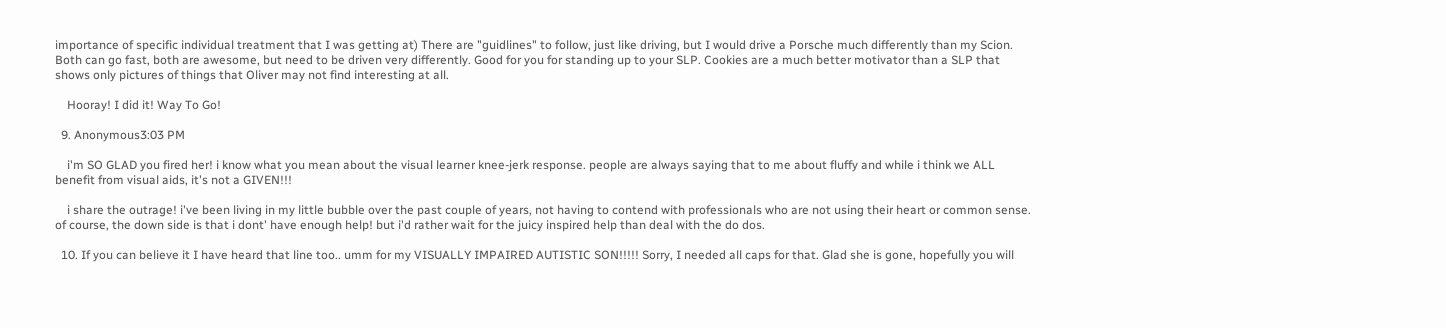importance of specific individual treatment that I was getting at) There are "guidlines" to follow, just like driving, but I would drive a Porsche much differently than my Scion. Both can go fast, both are awesome, but need to be driven very differently. Good for you for standing up to your SLP. Cookies are a much better motivator than a SLP that shows only pictures of things that Oliver may not find interesting at all.

    Hooray! I did it! Way To Go!

  9. Anonymous3:03 PM

    i'm SO GLAD you fired her! i know what you mean about the visual learner knee-jerk response. people are always saying that to me about fluffy and while i think we ALL benefit from visual aids, it's not a GIVEN!!!

    i share the outrage! i've been living in my little bubble over the past couple of years, not having to contend with professionals who are not using their heart or common sense. of course, the down side is that i dont' have enough help! but i'd rather wait for the juicy inspired help than deal with the do dos.

  10. If you can believe it I have heard that line too.. umm for my VISUALLY IMPAIRED AUTISTIC SON!!!!! Sorry, I needed all caps for that. Glad she is gone, hopefully you will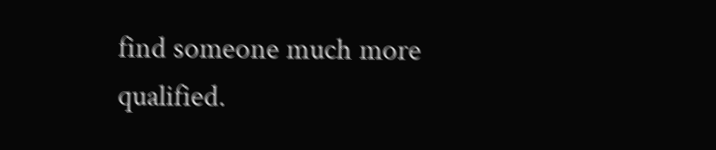find someone much more qualified.